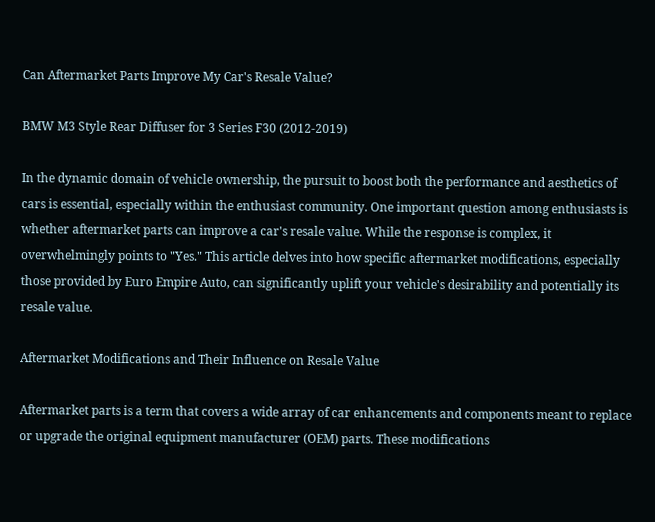Can Aftermarket Parts Improve My Car's Resale Value?

BMW M3 Style Rear Diffuser for 3 Series F30 (2012-2019)

In the dynamic domain of vehicle ownership, the pursuit to boost both the performance and aesthetics of cars is essential, especially within the enthusiast community. One important question among enthusiasts is whether aftermarket parts can improve a car's resale value. While the response is complex, it overwhelmingly points to "Yes." This article delves into how specific aftermarket modifications, especially those provided by Euro Empire Auto, can significantly uplift your vehicle's desirability and potentially its resale value.

Aftermarket Modifications and Their Influence on Resale Value

Aftermarket parts is a term that covers a wide array of car enhancements and components meant to replace or upgrade the original equipment manufacturer (OEM) parts. These modifications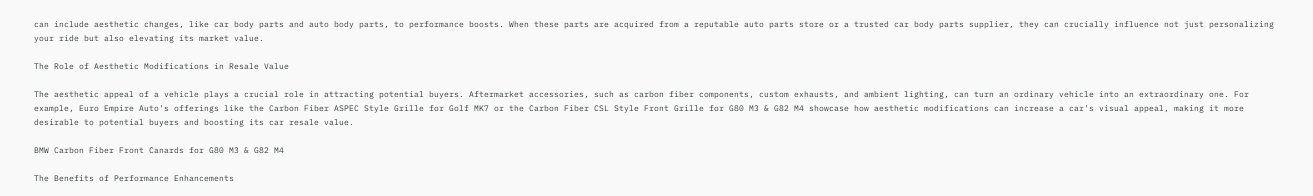can include aesthetic changes, like car body parts and auto body parts, to performance boosts. When these parts are acquired from a reputable auto parts store or a trusted car body parts supplier, they can crucially influence not just personalizing your ride but also elevating its market value.

The Role of Aesthetic Modifications in Resale Value

The aesthetic appeal of a vehicle plays a crucial role in attracting potential buyers. Aftermarket accessories, such as carbon fiber components, custom exhausts, and ambient lighting, can turn an ordinary vehicle into an extraordinary one. For example, Euro Empire Auto's offerings like the Carbon Fiber ASPEC Style Grille for Golf MK7 or the Carbon Fiber CSL Style Front Grille for G80 M3 & G82 M4 showcase how aesthetic modifications can increase a car's visual appeal, making it more desirable to potential buyers and boosting its car resale value.

BMW Carbon Fiber Front Canards for G80 M3 & G82 M4

The Benefits of Performance Enhancements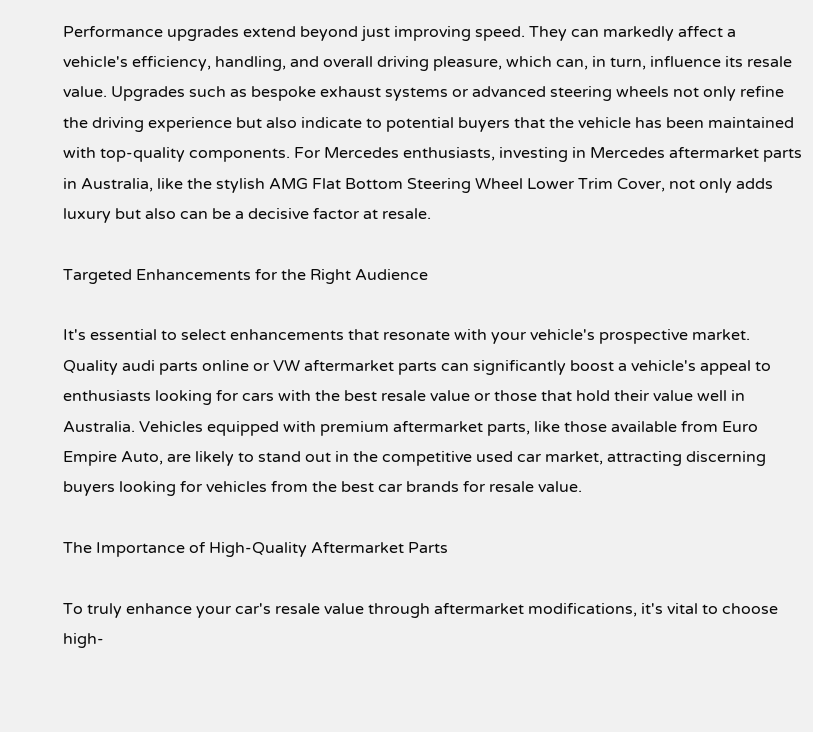Performance upgrades extend beyond just improving speed. They can markedly affect a vehicle's efficiency, handling, and overall driving pleasure, which can, in turn, influence its resale value. Upgrades such as bespoke exhaust systems or advanced steering wheels not only refine the driving experience but also indicate to potential buyers that the vehicle has been maintained with top-quality components. For Mercedes enthusiasts, investing in Mercedes aftermarket parts in Australia, like the stylish AMG Flat Bottom Steering Wheel Lower Trim Cover, not only adds luxury but also can be a decisive factor at resale.

Targeted Enhancements for the Right Audience

It's essential to select enhancements that resonate with your vehicle's prospective market. Quality audi parts online or VW aftermarket parts can significantly boost a vehicle's appeal to enthusiasts looking for cars with the best resale value or those that hold their value well in Australia. Vehicles equipped with premium aftermarket parts, like those available from Euro Empire Auto, are likely to stand out in the competitive used car market, attracting discerning buyers looking for vehicles from the best car brands for resale value.

The Importance of High-Quality Aftermarket Parts

To truly enhance your car's resale value through aftermarket modifications, it's vital to choose high-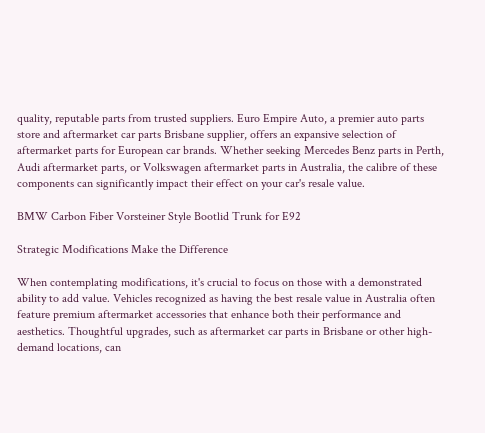quality, reputable parts from trusted suppliers. Euro Empire Auto, a premier auto parts store and aftermarket car parts Brisbane supplier, offers an expansive selection of aftermarket parts for European car brands. Whether seeking Mercedes Benz parts in Perth, Audi aftermarket parts, or Volkswagen aftermarket parts in Australia, the calibre of these components can significantly impact their effect on your car's resale value.

BMW Carbon Fiber Vorsteiner Style Bootlid Trunk for E92

Strategic Modifications Make the Difference

When contemplating modifications, it's crucial to focus on those with a demonstrated ability to add value. Vehicles recognized as having the best resale value in Australia often feature premium aftermarket accessories that enhance both their performance and aesthetics. Thoughtful upgrades, such as aftermarket car parts in Brisbane or other high-demand locations, can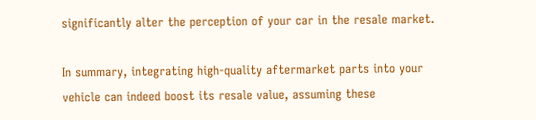significantly alter the perception of your car in the resale market.

In summary, integrating high-quality aftermarket parts into your vehicle can indeed boost its resale value, assuming these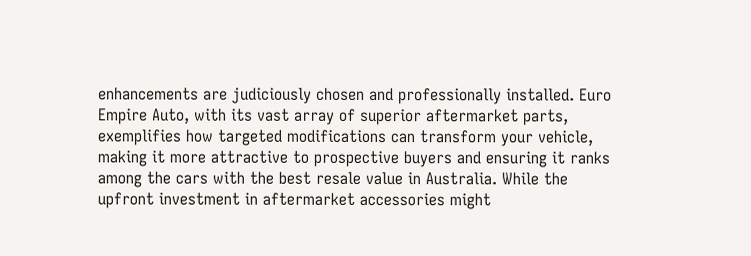enhancements are judiciously chosen and professionally installed. Euro Empire Auto, with its vast array of superior aftermarket parts, exemplifies how targeted modifications can transform your vehicle, making it more attractive to prospective buyers and ensuring it ranks among the cars with the best resale value in Australia. While the upfront investment in aftermarket accessories might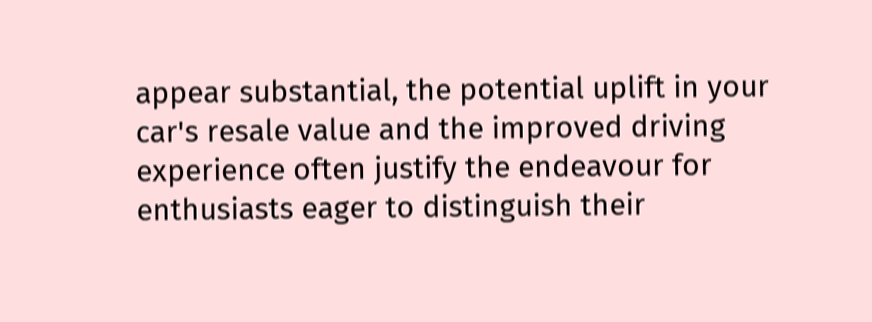appear substantial, the potential uplift in your car's resale value and the improved driving experience often justify the endeavour for enthusiasts eager to distinguish their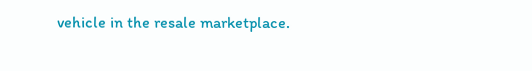vehicle in the resale marketplace.